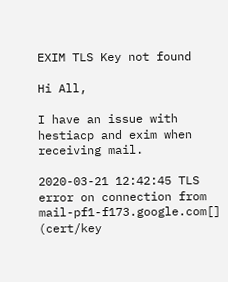EXIM TLS Key not found

Hi All,

I have an issue with hestiacp and exim when receiving mail.

2020-03-21 12:42:45 TLS error on connection from mail-pf1-f173.google.com[] (cert/key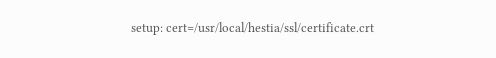setup: cert=/usr/local/hestia/ssl/certificate.crt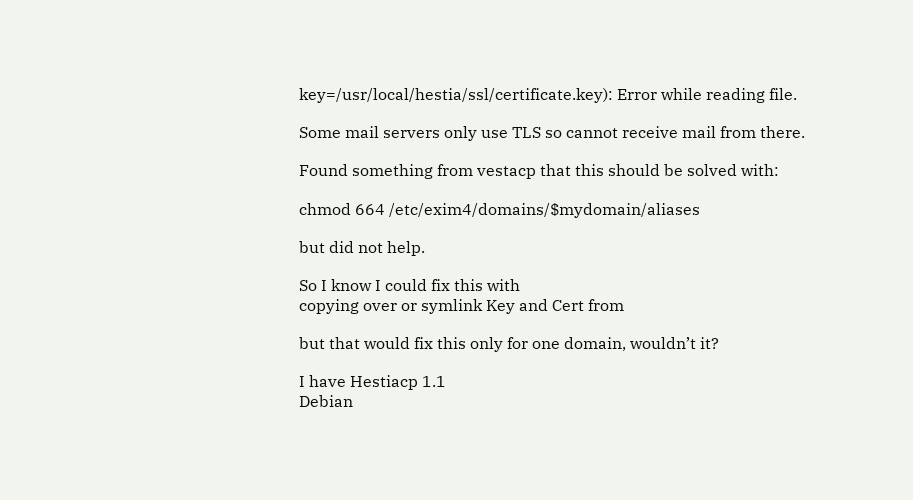key=/usr/local/hestia/ssl/certificate.key): Error while reading file.

Some mail servers only use TLS so cannot receive mail from there.

Found something from vestacp that this should be solved with:

chmod 664 /etc/exim4/domains/$mydomain/aliases

but did not help.

So I know I could fix this with
copying over or symlink Key and Cert from

but that would fix this only for one domain, wouldn’t it?

I have Hestiacp 1.1
Debian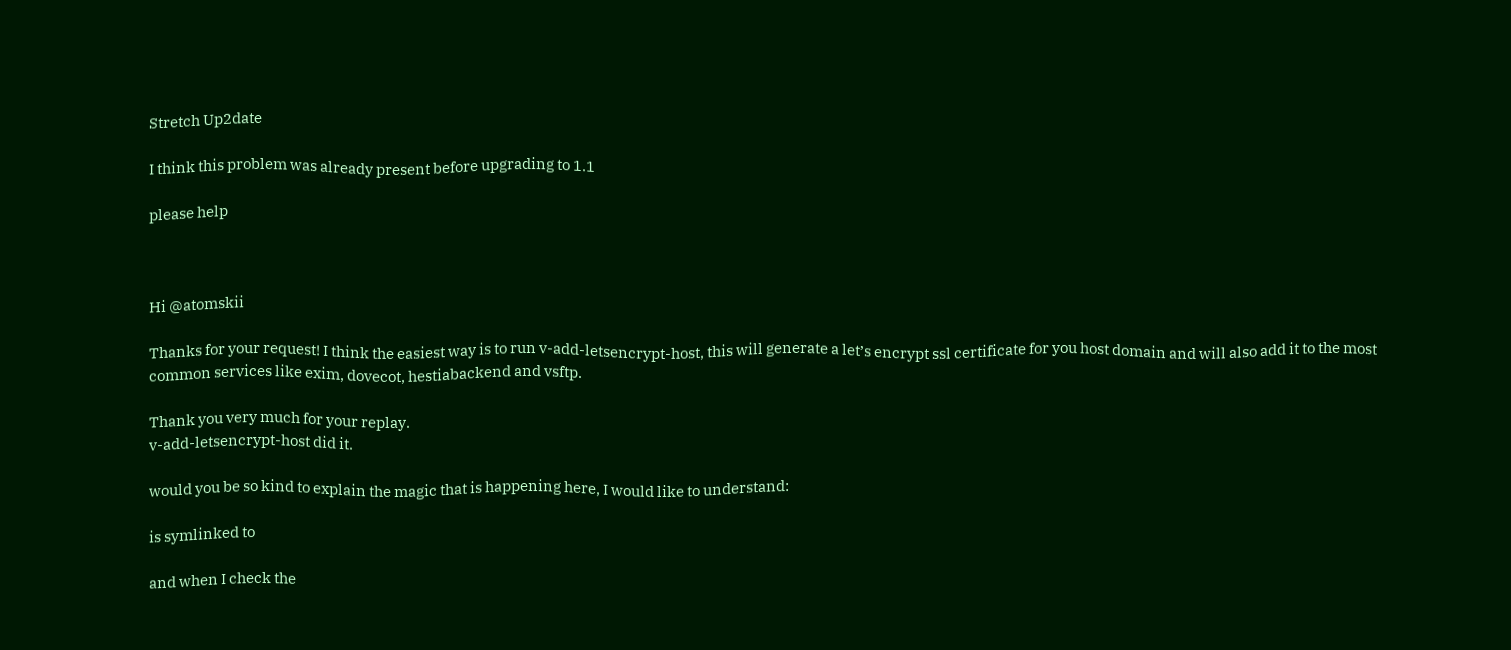Stretch Up2date

I think this problem was already present before upgrading to 1.1

please help



Hi @atomskii

Thanks for your request! I think the easiest way is to run v-add-letsencrypt-host, this will generate a let’s encrypt ssl certificate for you host domain and will also add it to the most common services like exim, dovecot, hestiabackend and vsftp.

Thank you very much for your replay.
v-add-letsencrypt-host did it.

would you be so kind to explain the magic that is happening here, I would like to understand:

is symlinked to

and when I check the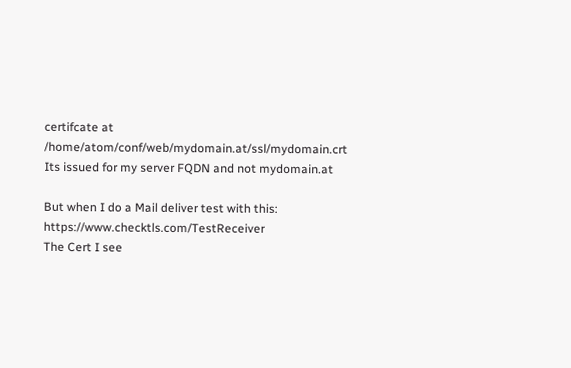certifcate at /home/atom/conf/web/mydomain.at/ssl/mydomain.crt
Its issued for my server FQDN and not mydomain.at

But when I do a Mail deliver test with this: https://www.checktls.com/TestReceiver
The Cert I see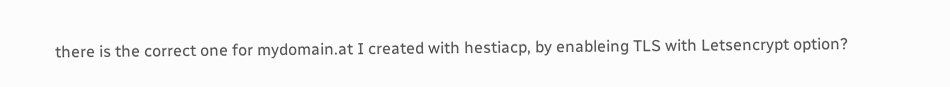there is the correct one for mydomain.at I created with hestiacp, by enableing TLS with Letsencrypt option?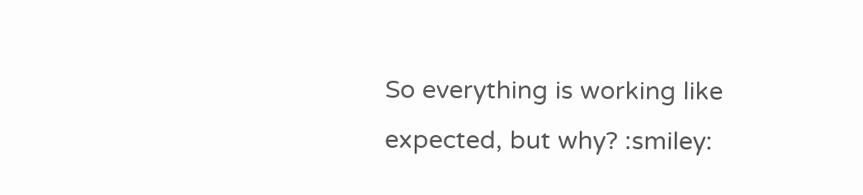So everything is working like expected, but why? :smiley: